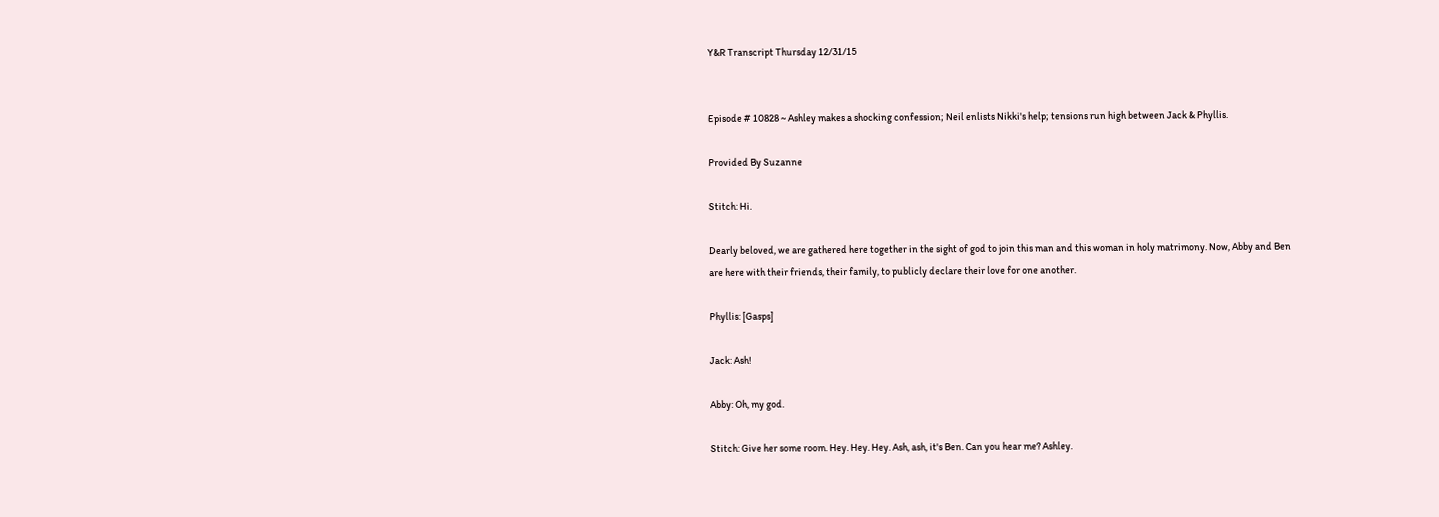Y&R Transcript Thursday 12/31/15


Episode # 10828 ~ Ashley makes a shocking confession; Neil enlists Nikki's help; tensions run high between Jack & Phyllis.

Provided By Suzanne

Stitch: Hi.

Dearly beloved, we are gathered here together in the sight of god to join this man and this woman in holy matrimony. Now, Abby and Ben are here with their friends, their family, to publicly declare their love for one another.

Phyllis: [Gasps]

Jack: Ash!

Abby: Oh, my god.

Stitch: Give her some room. Hey. Hey. Hey. Ash, ash, it's Ben. Can you hear me? Ashley.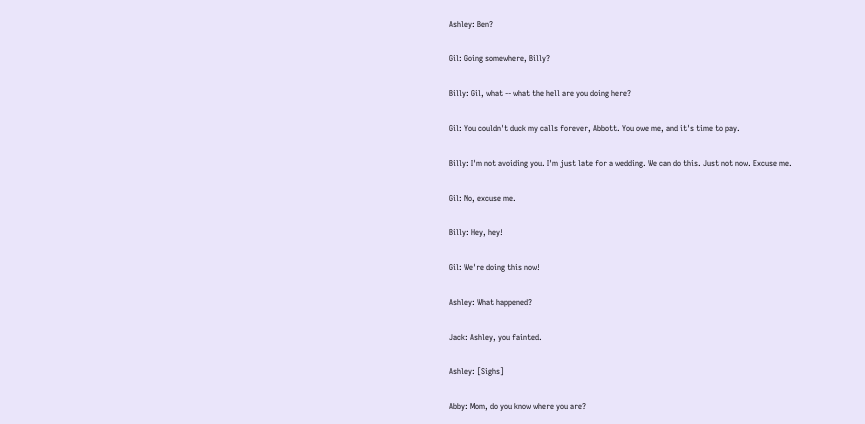Ashley: Ben?

Gil: Going somewhere, Billy?

Billy: Gil, what -- what the hell are you doing here?

Gil: You couldn't duck my calls forever, Abbott. You owe me, and it's time to pay.

Billy: I'm not avoiding you. I'm just late for a wedding. We can do this. Just not now. Excuse me.

Gil: No, excuse me.

Billy: Hey, hey!

Gil: We're doing this now!

Ashley: What happened?

Jack: Ashley, you fainted.

Ashley: [Sighs]

Abby: Mom, do you know where you are?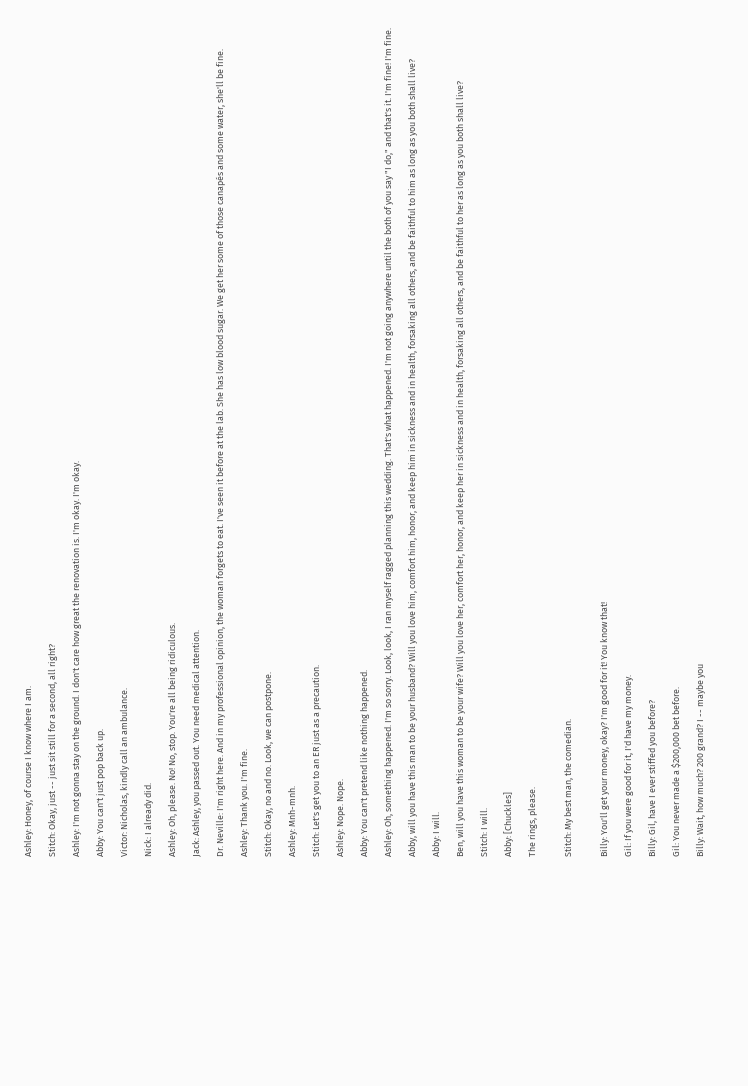Ashley: Honey, of course I know where I am.

Stitch: Okay, just -- just sit still for a second, all right?

Ashley: I'm not gonna stay on the ground. I don't care how great the renovation is. I'm okay. I'm okay.

Abby: You can't just pop back up.

Victor: Nicholas, kindly call an ambulance.

Nick: I already did.

Ashley: Oh, please. No! No, stop. You're all being ridiculous.

Jack: Ashley, you passed out. You need medical attention.

Dr. Neville: I'm right here. And in my professional opinion, the woman forgets to eat. I've seen it before at the lab. She has low blood sugar. We get her some of those canapés and some water, she'll be fine.

Ashley: Thank you. I'm fine.

Stitch: Okay, no and no. Look, we can postpone.

Ashley: Mnh-mnh.

Stitch: Let's get you to an ER just as a precaution.

Ashley: Nope. Nope.

Abby: You can't pretend like nothing happened.

Ashley: Oh, something happened. I'm so sorry. Look, look, I ran myself ragged planning this wedding. That's what happened. I'm not going anywhere until the both of you say "I do," and that's it. I'm fine! I'm fine.

Abby, will you have this man to be your husband? Will you love him, comfort him, honor, and keep him in sickness and in health, forsaking all others, and be faithful to him as long as you both shall live?

Abby: I will.

Ben, will you have this woman to be your wife? Will you love her, comfort her, honor, and keep her in sickness and in health, forsaking all others, and be faithful to her as long as you both shall live?

Stitch: I will.

Abby: [Chuckles]

The rings, please.


Stitch: My best man, the comedian.


Billy: You'll get your money, okay? I'm good for it! You know that!

Gil: If you were good for it, I'd have my money.

Billy: Gil, have I ever stiffed you before?

Gil: You never made a $200,000 bet before.

Billy: Wait, how much? 200 grand? I -- maybe you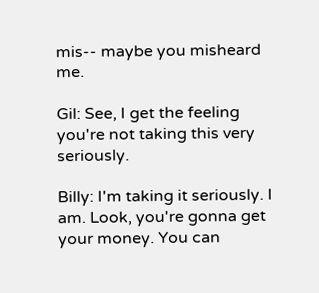mis-- maybe you misheard me.

Gil: See, I get the feeling you're not taking this very seriously.

Billy: I'm taking it seriously. I am. Look, you're gonna get your money. You can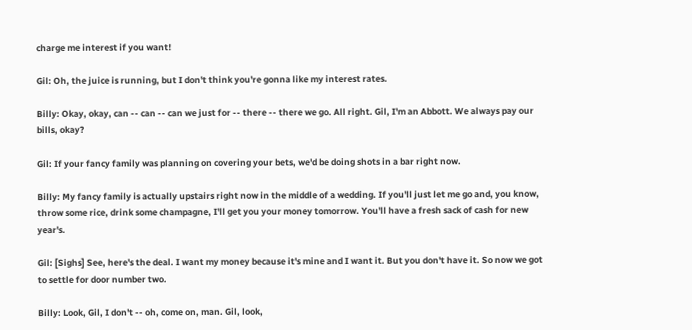charge me interest if you want!

Gil: Oh, the juice is running, but I don't think you're gonna like my interest rates.

Billy: Okay, okay, can -- can -- can we just for -- there -- there we go. All right. Gil, I'm an Abbott. We always pay our bills, okay?

Gil: If your fancy family was planning on covering your bets, we'd be doing shots in a bar right now.

Billy: My fancy family is actually upstairs right now in the middle of a wedding. If you'll just let me go and, you know, throw some rice, drink some champagne, I'll get you your money tomorrow. You'll have a fresh sack of cash for new year's.

Gil: [Sighs] See, here's the deal. I want my money because it's mine and I want it. But you don't have it. So now we got to settle for door number two.

Billy: Look, Gil, I don't -- oh, come on, man. Gil, look,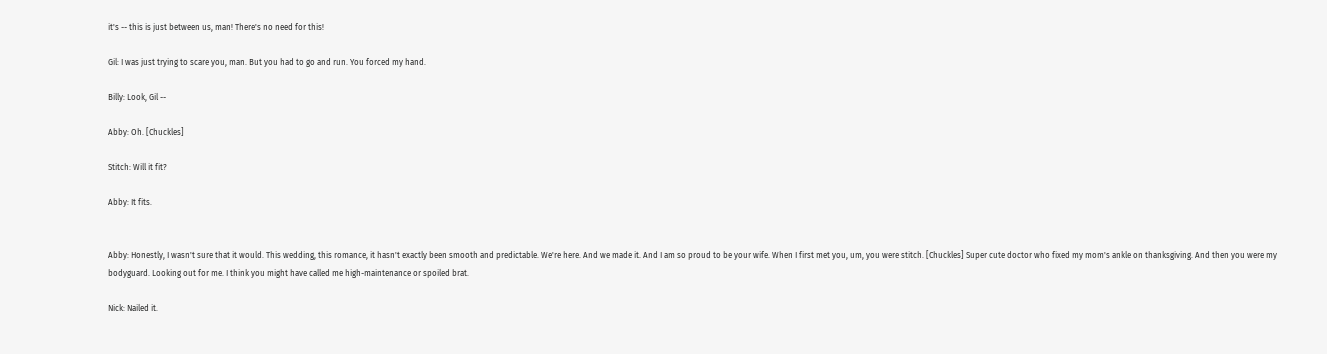it's -- this is just between us, man! There's no need for this!

Gil: I was just trying to scare you, man. But you had to go and run. You forced my hand.

Billy: Look, Gil --

Abby: Oh. [Chuckles]

Stitch: Will it fit?

Abby: It fits.


Abby: Honestly, I wasn't sure that it would. This wedding, this romance, it hasn't exactly been smooth and predictable. We're here. And we made it. And I am so proud to be your wife. When I first met you, um, you were stitch. [Chuckles] Super cute doctor who fixed my mom's ankle on thanksgiving. And then you were my bodyguard. Looking out for me. I think you might have called me high-maintenance or spoiled brat.

Nick: Nailed it.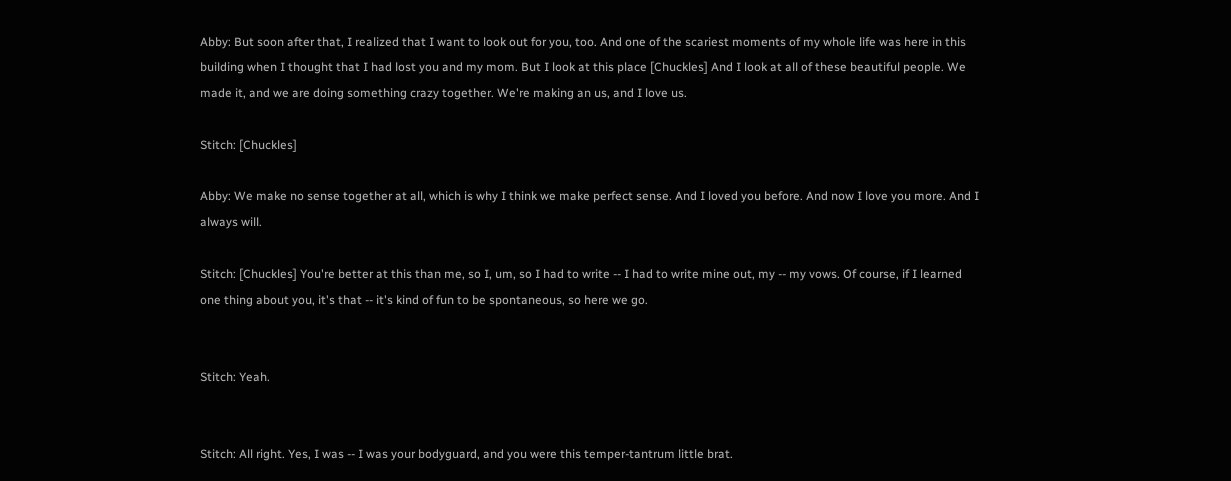Abby: But soon after that, I realized that I want to look out for you, too. And one of the scariest moments of my whole life was here in this building when I thought that I had lost you and my mom. But I look at this place [Chuckles] And I look at all of these beautiful people. We made it, and we are doing something crazy together. We're making an us, and I love us.

Stitch: [Chuckles]

Abby: We make no sense together at all, which is why I think we make perfect sense. And I loved you before. And now I love you more. And I always will.

Stitch: [Chuckles] You're better at this than me, so I, um, so I had to write -- I had to write mine out, my -- my vows. Of course, if I learned one thing about you, it's that -- it's kind of fun to be spontaneous, so here we go.


Stitch: Yeah.


Stitch: All right. Yes, I was -- I was your bodyguard, and you were this temper-tantrum little brat.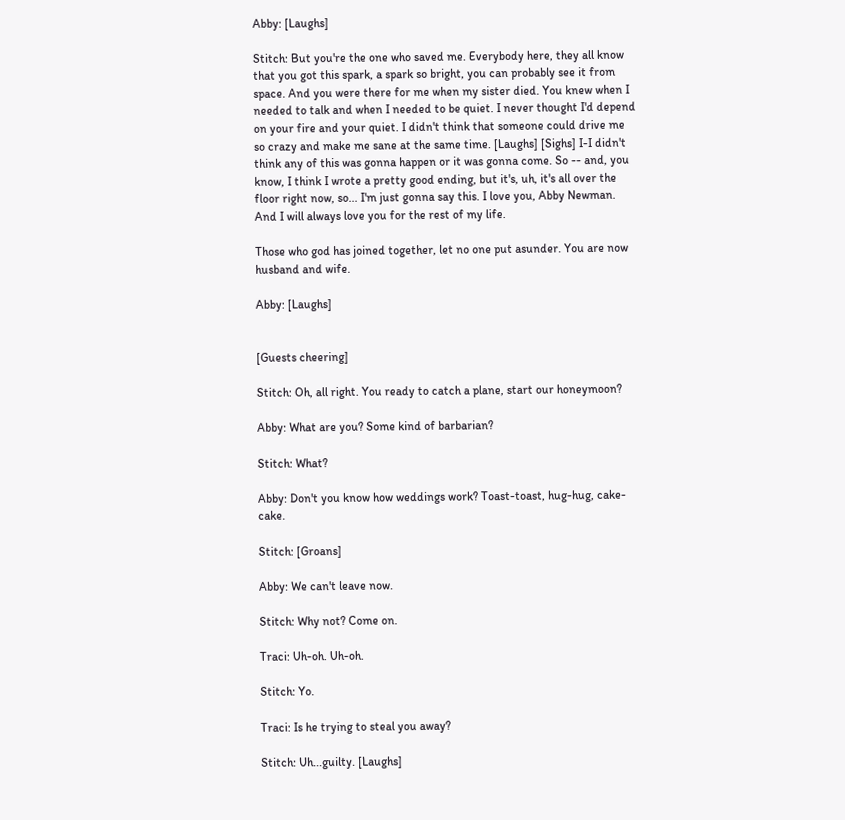Abby: [Laughs]

Stitch: But you're the one who saved me. Everybody here, they all know that you got this spark, a spark so bright, you can probably see it from space. And you were there for me when my sister died. You knew when I needed to talk and when I needed to be quiet. I never thought I'd depend on your fire and your quiet. I didn't think that someone could drive me so crazy and make me sane at the same time. [Laughs] [Sighs] I-I didn't think any of this was gonna happen or it was gonna come. So -- and, you know, I think I wrote a pretty good ending, but it's, uh, it's all over the floor right now, so... I'm just gonna say this. I love you, Abby Newman. And I will always love you for the rest of my life.

Those who god has joined together, let no one put asunder. You are now husband and wife.

Abby: [Laughs]


[Guests cheering]

Stitch: Oh, all right. You ready to catch a plane, start our honeymoon?

Abby: What are you? Some kind of barbarian?

Stitch: What?

Abby: Don't you know how weddings work? Toast-toast, hug-hug, cake-cake.

Stitch: [Groans]

Abby: We can't leave now.

Stitch: Why not? Come on.

Traci: Uh-oh. Uh-oh.

Stitch: Yo.

Traci: Is he trying to steal you away?

Stitch: Uh...guilty. [Laughs]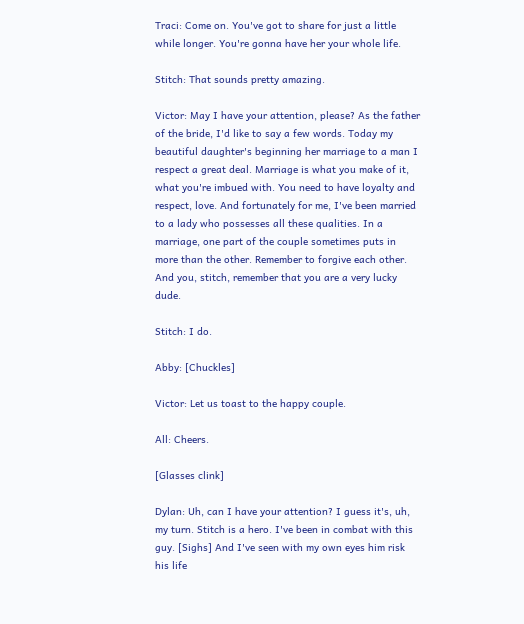Traci: Come on. You've got to share for just a little while longer. You're gonna have her your whole life.

Stitch: That sounds pretty amazing.

Victor: May I have your attention, please? As the father of the bride, I'd like to say a few words. Today my beautiful daughter's beginning her marriage to a man I respect a great deal. Marriage is what you make of it, what you're imbued with. You need to have loyalty and respect, love. And fortunately for me, I've been married to a lady who possesses all these qualities. In a marriage, one part of the couple sometimes puts in more than the other. Remember to forgive each other. And you, stitch, remember that you are a very lucky dude.

Stitch: I do.

Abby: [Chuckles]

Victor: Let us toast to the happy couple.

All: Cheers.

[Glasses clink]

Dylan: Uh, can I have your attention? I guess it's, uh, my turn. Stitch is a hero. I've been in combat with this guy. [Sighs] And I've seen with my own eyes him risk his life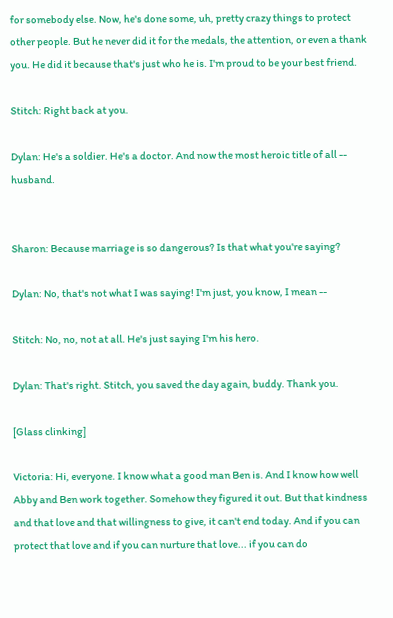for somebody else. Now, he's done some, uh, pretty crazy things to protect other people. But he never did it for the medals, the attention, or even a thank you. He did it because that's just who he is. I'm proud to be your best friend.

Stitch: Right back at you.

Dylan: He's a soldier. He's a doctor. And now the most heroic title of all -- husband.


Sharon: Because marriage is so dangerous? Is that what you're saying?

Dylan: No, that's not what I was saying! I'm just, you know, I mean --

Stitch: No, no, not at all. He's just saying I'm his hero.

Dylan: That's right. Stitch, you saved the day again, buddy. Thank you.

[Glass clinking]

Victoria: Hi, everyone. I know what a good man Ben is. And I know how well Abby and Ben work together. Somehow they figured it out. But that kindness and that love and that willingness to give, it can't end today. And if you can protect that love and if you can nurture that love... if you can do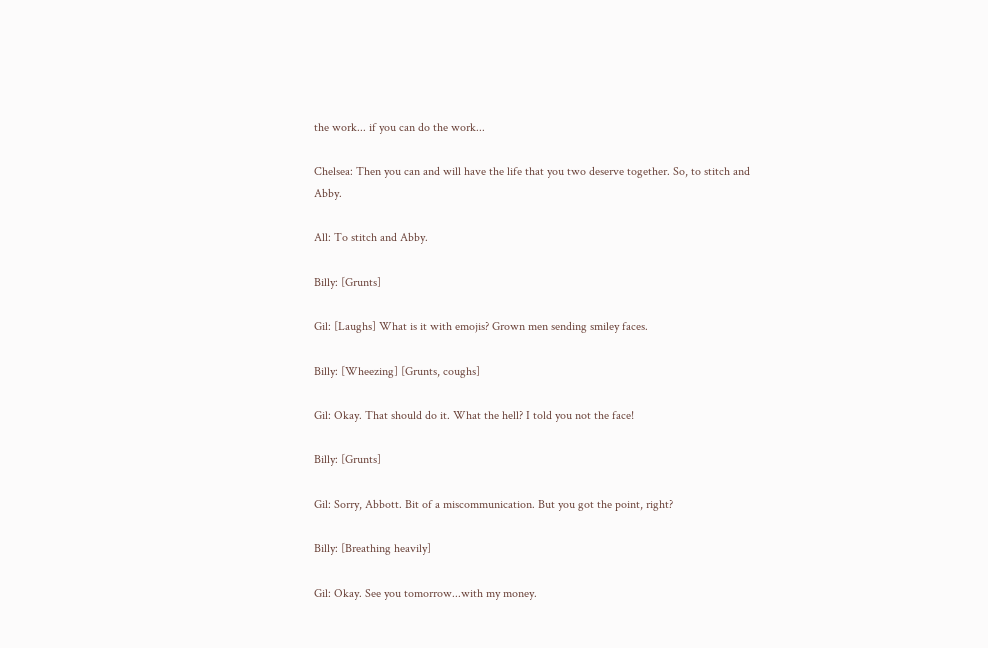the work... if you can do the work...

Chelsea: Then you can and will have the life that you two deserve together. So, to stitch and Abby.

All: To stitch and Abby.

Billy: [Grunts]

Gil: [Laughs] What is it with emojis? Grown men sending smiley faces.

Billy: [Wheezing] [Grunts, coughs]

Gil: Okay. That should do it. What the hell? I told you not the face!

Billy: [Grunts]

Gil: Sorry, Abbott. Bit of a miscommunication. But you got the point, right?

Billy: [Breathing heavily]

Gil: Okay. See you tomorrow...with my money.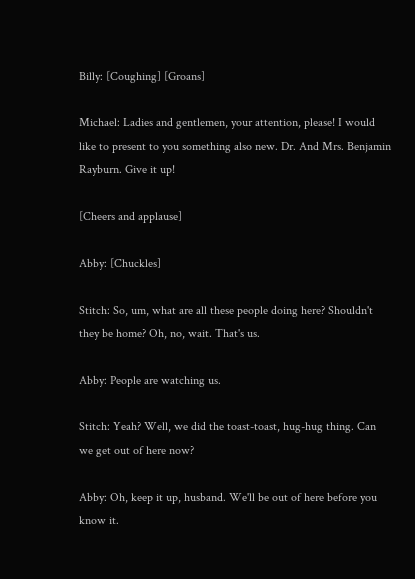Billy: [Coughing] [Groans]

Michael: Ladies and gentlemen, your attention, please! I would like to present to you something also new. Dr. And Mrs. Benjamin Rayburn. Give it up!

[Cheers and applause]

Abby: [Chuckles]

Stitch: So, um, what are all these people doing here? Shouldn't they be home? Oh, no, wait. That's us.

Abby: People are watching us.

Stitch: Yeah? Well, we did the toast-toast, hug-hug thing. Can we get out of here now?

Abby: Oh, keep it up, husband. We'll be out of here before you know it.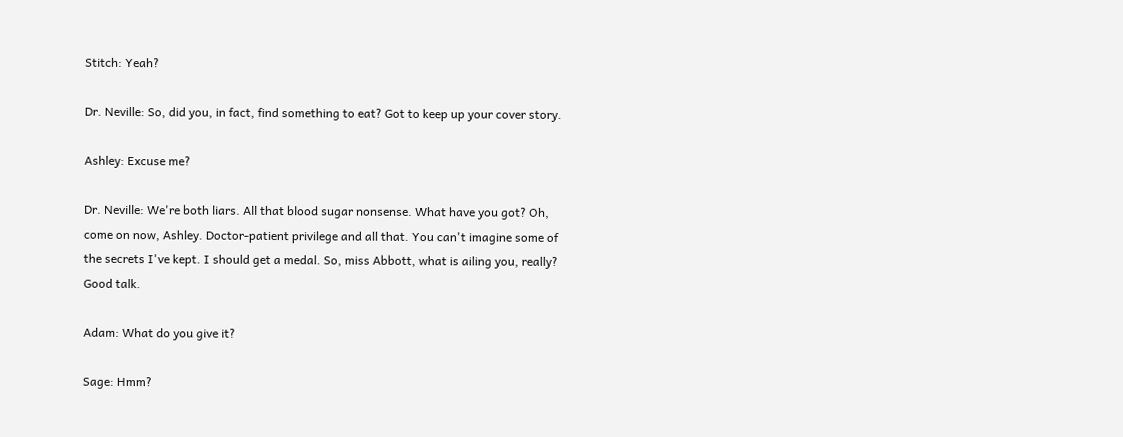Stitch: Yeah?

Dr. Neville: So, did you, in fact, find something to eat? Got to keep up your cover story.

Ashley: Excuse me?

Dr. Neville: We're both liars. All that blood sugar nonsense. What have you got? Oh, come on now, Ashley. Doctor-patient privilege and all that. You can't imagine some of the secrets I've kept. I should get a medal. So, miss Abbott, what is ailing you, really? Good talk.

Adam: What do you give it?

Sage: Hmm?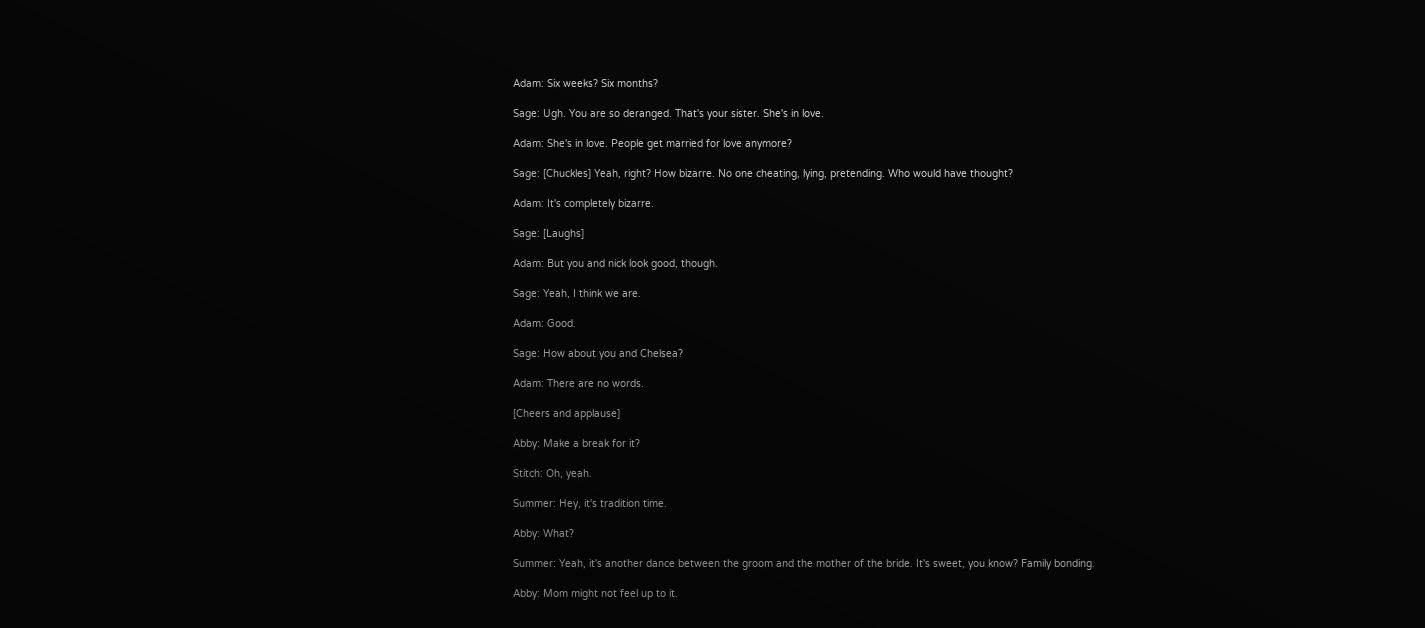Adam: Six weeks? Six months?

Sage: Ugh. You are so deranged. That's your sister. She's in love.

Adam: She's in love. People get married for love anymore?

Sage: [Chuckles] Yeah, right? How bizarre. No one cheating, lying, pretending. Who would have thought?

Adam: It's completely bizarre.

Sage: [Laughs]

Adam: But you and nick look good, though.

Sage: Yeah, I think we are.

Adam: Good.

Sage: How about you and Chelsea?

Adam: There are no words.

[Cheers and applause]

Abby: Make a break for it?

Stitch: Oh, yeah.

Summer: Hey, it's tradition time.

Abby: What?

Summer: Yeah, it's another dance between the groom and the mother of the bride. It's sweet, you know? Family bonding.

Abby: Mom might not feel up to it.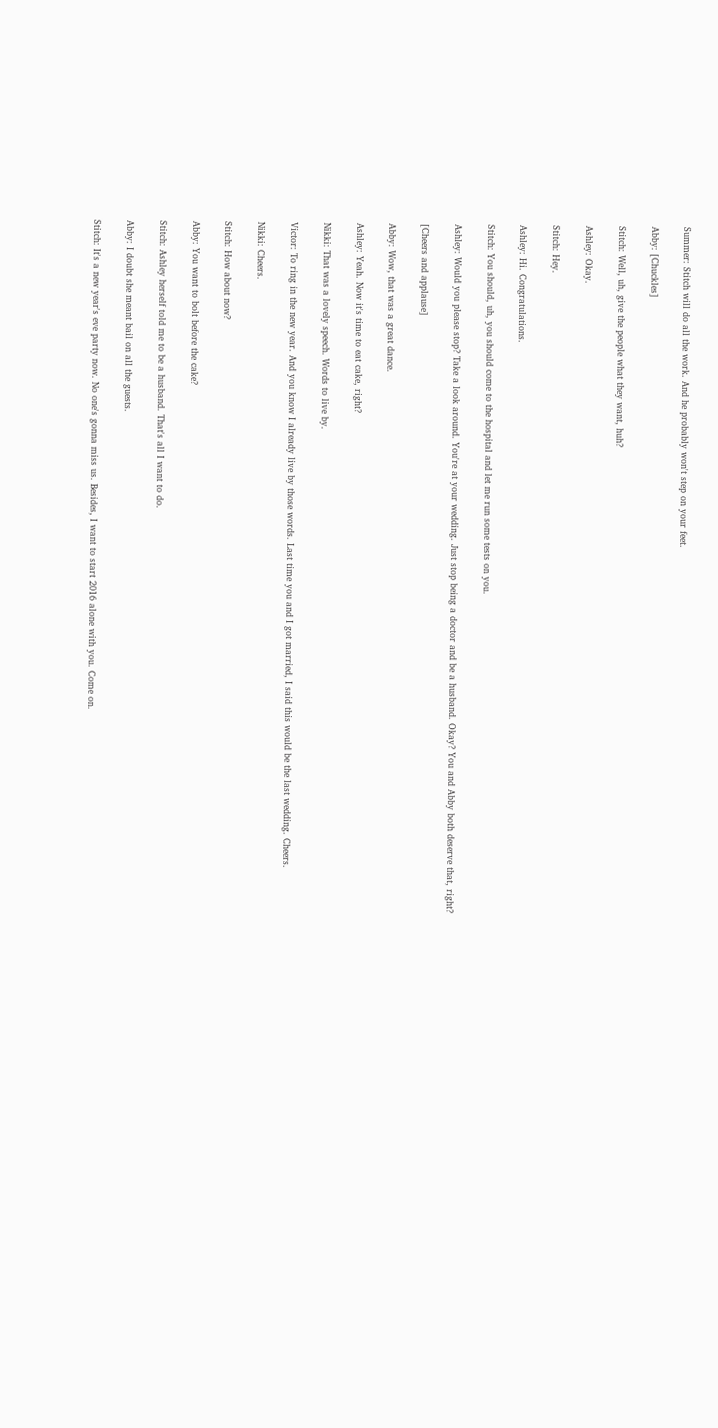Summer: Stitch will do all the work. And he probably won't step on your feet.

Abby: [Chuckles]

Stitch: Well, uh, give the people what they want, huh?

Ashley: Okay.

Stitch: Hey.

Ashley: Hi. Congratulations.

Stitch: You should, uh, you should come to the hospital and let me run some tests on you.

Ashley: Would you please stop? Take a look around. You're at your wedding. Just stop being a doctor and be a husband. Okay? You and Abby both deserve that, right?

[Cheers and applause]

Abby: Wow, that was a great dance.

Ashley: Yeah. Now it's time to eat cake, right?

Nikki: That was a lovely speech. Words to live by.

Victor: To ring in the new year. And you know I already live by those words. Last time you and I got married, I said this would be the last wedding. Cheers.

Nikki: Cheers.

Stitch: How about now?

Abby: You want to bolt before the cake?

Stitch: Ashley herself told me to be a husband. That's all I want to do.

Abby: I doubt she meant bail on all the guests.

Stitch: It's a new year's eve party now. No one's gonna miss us. Besides, I want to start 2016 alone with you. Come on.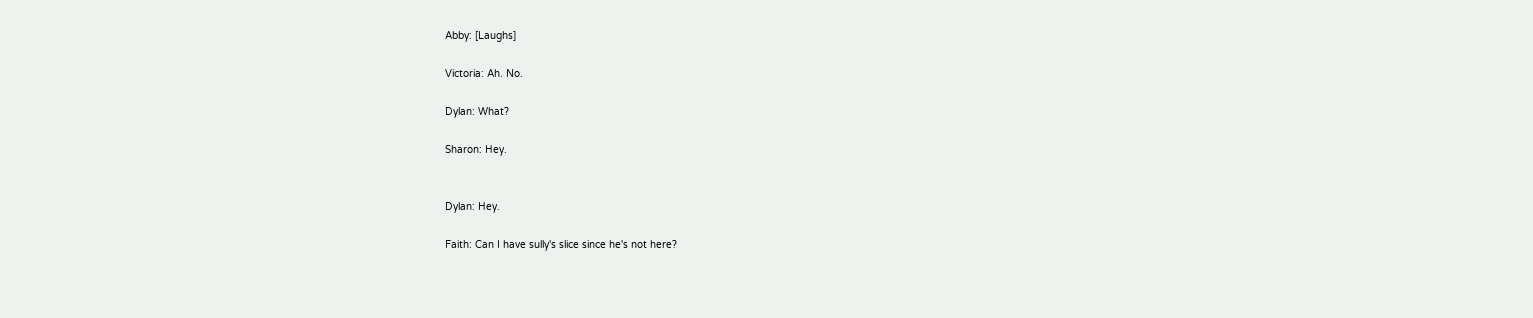Abby: [Laughs]

Victoria: Ah. No.

Dylan: What?

Sharon: Hey.


Dylan: Hey.

Faith: Can I have sully's slice since he's not here?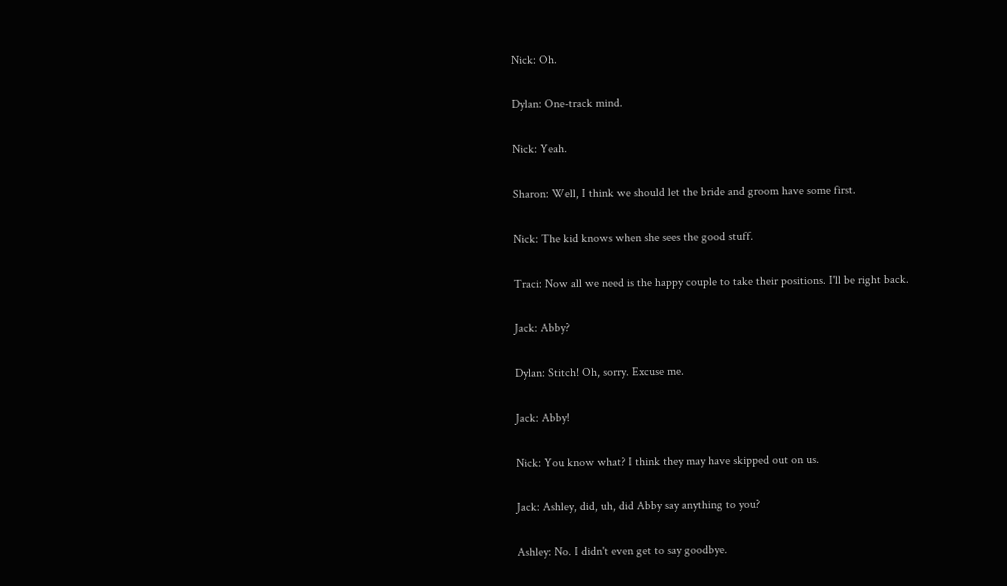Nick: Oh.

Dylan: One-track mind.

Nick: Yeah.

Sharon: Well, I think we should let the bride and groom have some first.

Nick: The kid knows when she sees the good stuff.

Traci: Now all we need is the happy couple to take their positions. I'll be right back.

Jack: Abby?

Dylan: Stitch! Oh, sorry. Excuse me.

Jack: Abby!

Nick: You know what? I think they may have skipped out on us.

Jack: Ashley, did, uh, did Abby say anything to you?

Ashley: No. I didn't even get to say goodbye.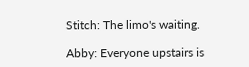Stitch: The limo's waiting.

Abby: Everyone upstairs is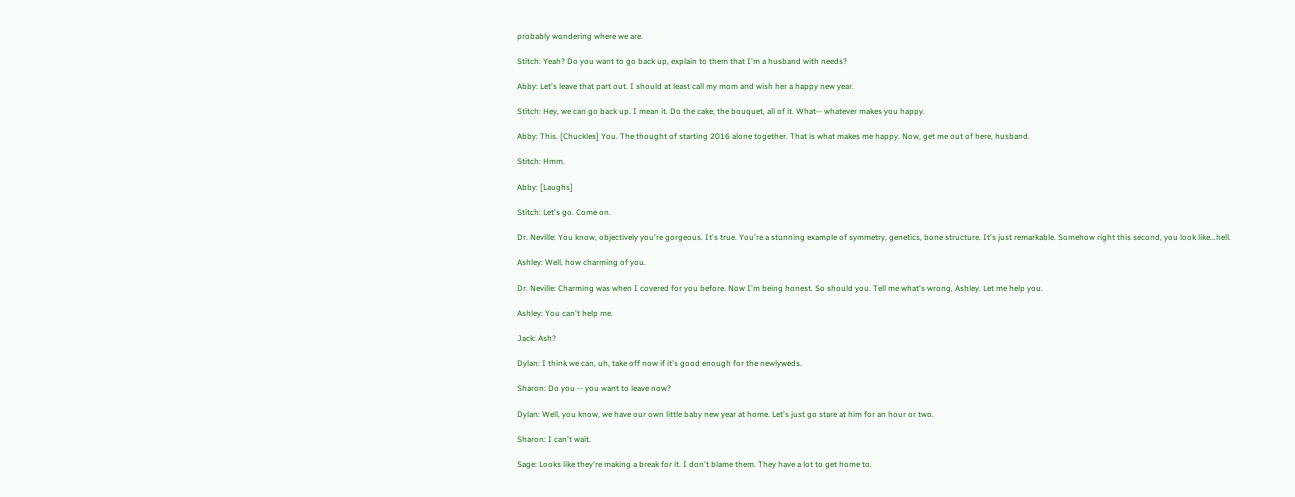probably wondering where we are.

Stitch: Yeah? Do you want to go back up, explain to them that I'm a husband with needs?

Abby: Let's leave that part out. I should at least call my mom and wish her a happy new year.

Stitch: Hey, we can go back up. I mean it. Do the cake, the bouquet, all of it. What-- whatever makes you happy.

Abby: This. [Chuckles] You. The thought of starting 2016 alone together. That is what makes me happy. Now, get me out of here, husband.

Stitch: Hmm.

Abby: [Laughs]

Stitch: Let's go. Come on.

Dr. Neville: You know, objectively you're gorgeous. It's true. You're a stunning example of symmetry, genetics, bone structure. It's just remarkable. Somehow right this second, you look like...hell.

Ashley: Well, how charming of you.

Dr. Neville: Charming was when I covered for you before. Now I'm being honest. So should you. Tell me what's wrong, Ashley. Let me help you.

Ashley: You can't help me.

Jack: Ash?

Dylan: I think we can, uh, take off now if it's good enough for the newlyweds.

Sharon: Do you -- you want to leave now?

Dylan: Well, you know, we have our own little baby new year at home. Let's just go stare at him for an hour or two.

Sharon: I can't wait.

Sage: Looks like they're making a break for it. I don't blame them. They have a lot to get home to.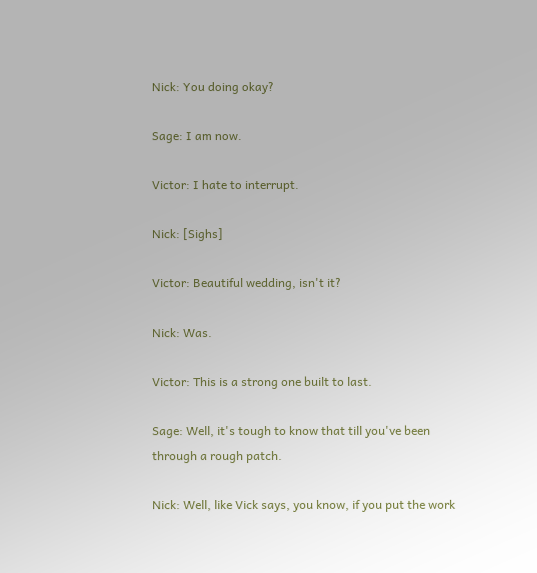Nick: You doing okay?

Sage: I am now.

Victor: I hate to interrupt.

Nick: [Sighs]

Victor: Beautiful wedding, isn't it?

Nick: Was.

Victor: This is a strong one built to last.

Sage: Well, it's tough to know that till you've been through a rough patch.

Nick: Well, like Vick says, you know, if you put the work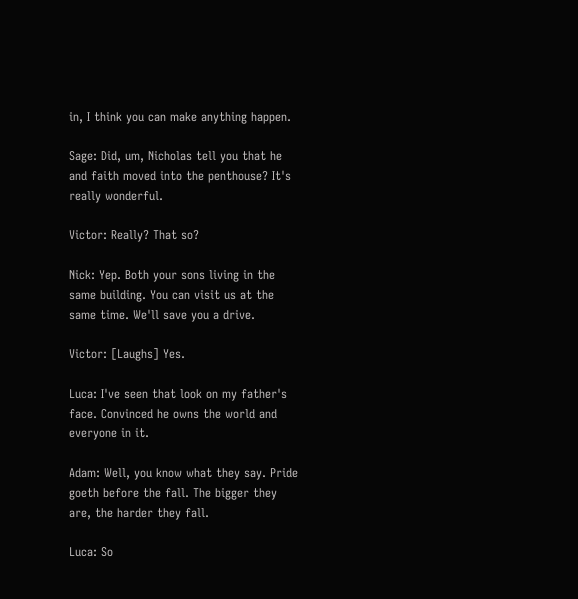in, I think you can make anything happen.

Sage: Did, um, Nicholas tell you that he and faith moved into the penthouse? It's really wonderful.

Victor: Really? That so?

Nick: Yep. Both your sons living in the same building. You can visit us at the same time. We'll save you a drive.

Victor: [Laughs] Yes.

Luca: I've seen that look on my father's face. Convinced he owns the world and everyone in it.

Adam: Well, you know what they say. Pride goeth before the fall. The bigger they are, the harder they fall.

Luca: So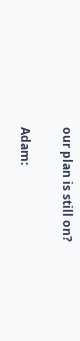our plan is still on?

Adam: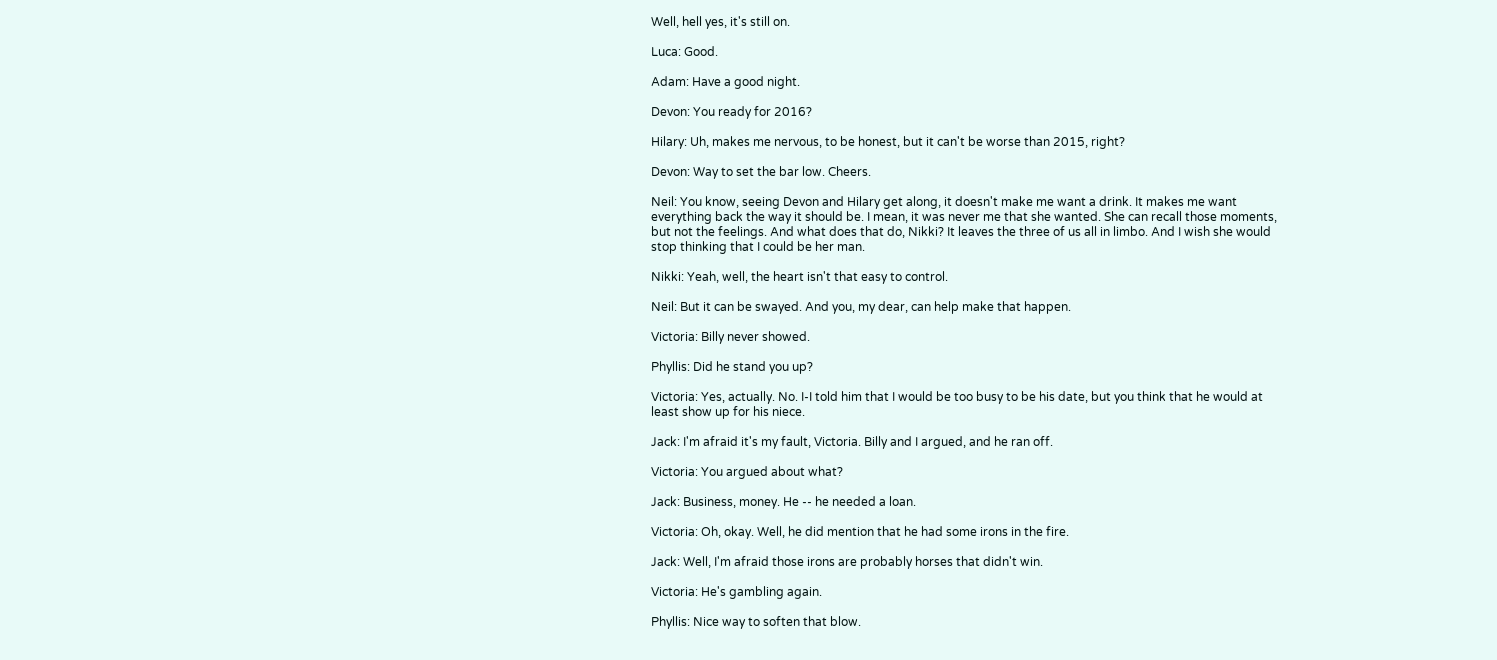Well, hell yes, it's still on.

Luca: Good.

Adam: Have a good night.

Devon: You ready for 2016?

Hilary: Uh, makes me nervous, to be honest, but it can't be worse than 2015, right?

Devon: Way to set the bar low. Cheers.

Neil: You know, seeing Devon and Hilary get along, it doesn't make me want a drink. It makes me want everything back the way it should be. I mean, it was never me that she wanted. She can recall those moments, but not the feelings. And what does that do, Nikki? It leaves the three of us all in limbo. And I wish she would stop thinking that I could be her man.

Nikki: Yeah, well, the heart isn't that easy to control.

Neil: But it can be swayed. And you, my dear, can help make that happen.

Victoria: Billy never showed.

Phyllis: Did he stand you up?

Victoria: Yes, actually. No. I-I told him that I would be too busy to be his date, but you think that he would at least show up for his niece.

Jack: I'm afraid it's my fault, Victoria. Billy and I argued, and he ran off.

Victoria: You argued about what?

Jack: Business, money. He -- he needed a loan.

Victoria: Oh, okay. Well, he did mention that he had some irons in the fire.

Jack: Well, I'm afraid those irons are probably horses that didn't win.

Victoria: He's gambling again.

Phyllis: Nice way to soften that blow.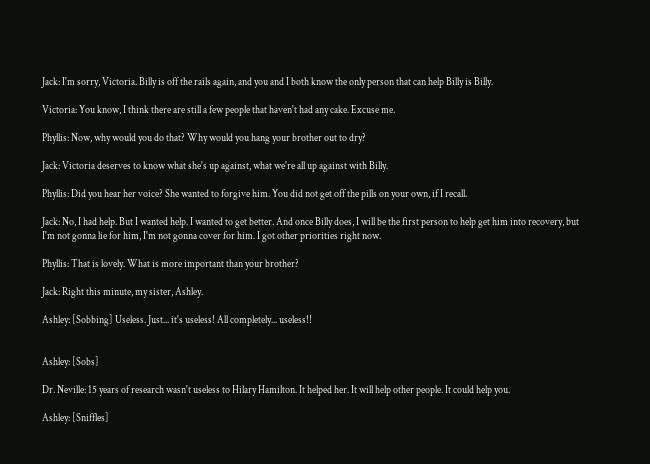Jack: I'm sorry, Victoria. Billy is off the rails again, and you and I both know the only person that can help Billy is Billy.

Victoria: You know, I think there are still a few people that haven't had any cake. Excuse me.

Phyllis: Now, why would you do that? Why would you hang your brother out to dry?

Jack: Victoria deserves to know what she's up against, what we're all up against with Billy.

Phyllis: Did you hear her voice? She wanted to forgive him. You did not get off the pills on your own, if I recall.

Jack: No, I had help. But I wanted help. I wanted to get better. And once Billy does, I will be the first person to help get him into recovery, but I'm not gonna lie for him, I'm not gonna cover for him. I got other priorities right now.

Phyllis: That is lovely. What is more important than your brother?

Jack: Right this minute, my sister, Ashley.

Ashley: [Sobbing] Useless. Just... it's useless! All completely... useless!!


Ashley: [Sobs]

Dr. Neville: 15 years of research wasn't useless to Hilary Hamilton. It helped her. It will help other people. It could help you.

Ashley: [Sniffles]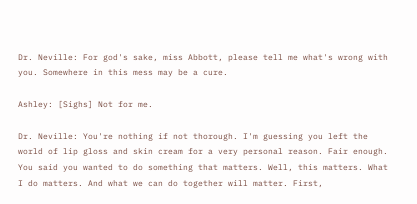Dr. Neville: For god's sake, miss Abbott, please tell me what's wrong with you. Somewhere in this mess may be a cure.

Ashley: [Sighs] Not for me.

Dr. Neville: You're nothing if not thorough. I'm guessing you left the world of lip gloss and skin cream for a very personal reason. Fair enough. You said you wanted to do something that matters. Well, this matters. What I do matters. And what we can do together will matter. First,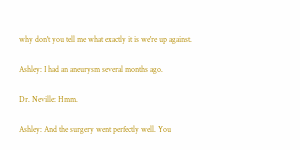why don't you tell me what exactly it is we're up against.

Ashley: I had an aneurysm several months ago.

Dr. Neville: Hmm.

Ashley: And the surgery went perfectly well. You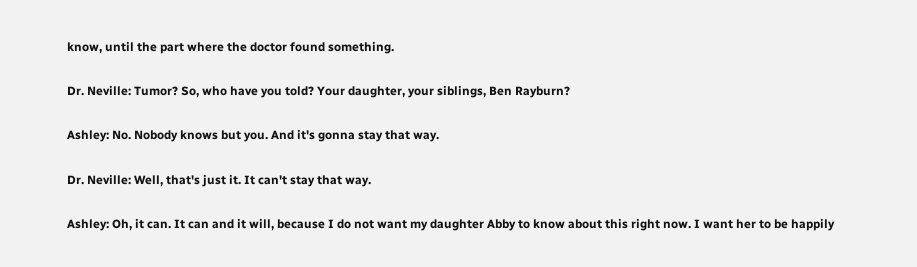know, until the part where the doctor found something.

Dr. Neville: Tumor? So, who have you told? Your daughter, your siblings, Ben Rayburn?

Ashley: No. Nobody knows but you. And it's gonna stay that way.

Dr. Neville: Well, that's just it. It can't stay that way.

Ashley: Oh, it can. It can and it will, because I do not want my daughter Abby to know about this right now. I want her to be happily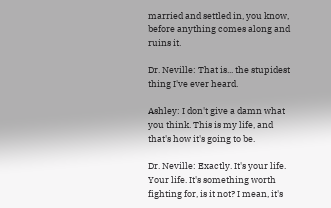married and settled in, you know, before anything comes along and ruins it.

Dr. Neville: That is... the stupidest thing I've ever heard.

Ashley: I don't give a damn what you think. This is my life, and that's how it's going to be.

Dr. Neville: Exactly. It's your life. Your life. It's something worth fighting for, is it not? I mean, it's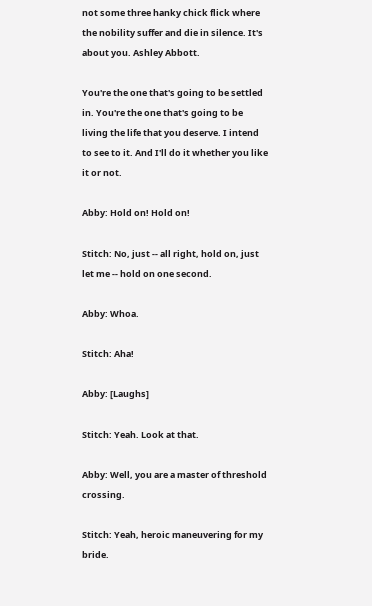not some three hanky chick flick where the nobility suffer and die in silence. It's about you. Ashley Abbott.

You're the one that's going to be settled in. You're the one that's going to be living the life that you deserve. I intend to see to it. And I'll do it whether you like it or not.

Abby: Hold on! Hold on!

Stitch: No, just -- all right, hold on, just let me -- hold on one second.

Abby: Whoa.

Stitch: Aha!

Abby: [Laughs]

Stitch: Yeah. Look at that.

Abby: Well, you are a master of threshold crossing.

Stitch: Yeah, heroic maneuvering for my bride.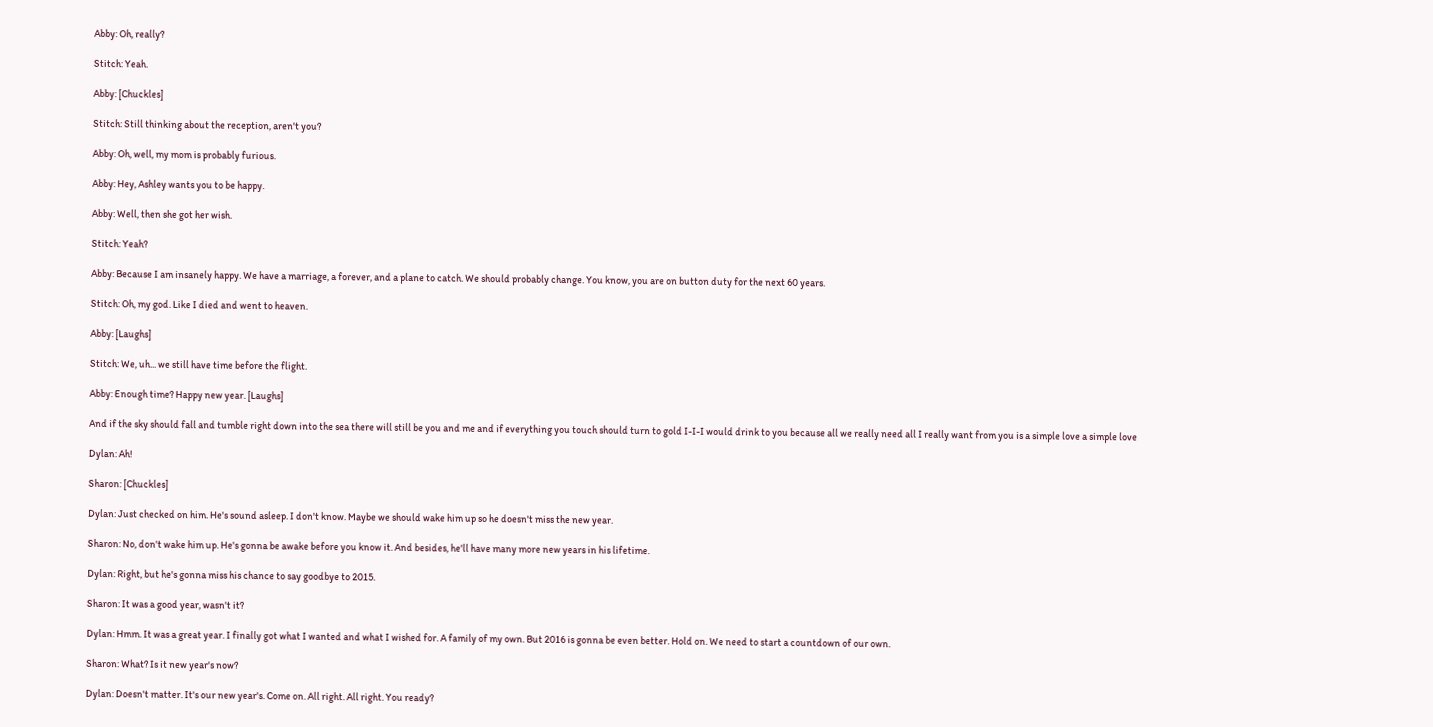Abby: Oh, really?

Stitch: Yeah.

Abby: [Chuckles]

Stitch: Still thinking about the reception, aren't you?

Abby: Oh, well, my mom is probably furious.

Abby: Hey, Ashley wants you to be happy.

Abby: Well, then she got her wish.

Stitch: Yeah?

Abby: Because I am insanely happy. We have a marriage, a forever, and a plane to catch. We should probably change. You know, you are on button duty for the next 60 years.

Stitch: Oh, my god. Like I died and went to heaven.

Abby: [Laughs]

Stitch: We, uh... we still have time before the flight.

Abby: Enough time? Happy new year. [Laughs]

And if the sky should fall and tumble right down into the sea there will still be you and me and if everything you touch should turn to gold I-I-I would drink to you because all we really need all I really want from you is a simple love a simple love

Dylan: Ah!

Sharon: [Chuckles]

Dylan: Just checked on him. He's sound asleep. I don't know. Maybe we should wake him up so he doesn't miss the new year.

Sharon: No, don't wake him up. He's gonna be awake before you know it. And besides, he'll have many more new years in his lifetime.

Dylan: Right, but he's gonna miss his chance to say goodbye to 2015.

Sharon: It was a good year, wasn't it?

Dylan: Hmm. It was a great year. I finally got what I wanted and what I wished for. A family of my own. But 2016 is gonna be even better. Hold on. We need to start a countdown of our own.

Sharon: What? Is it new year's now?

Dylan: Doesn't matter. It's our new year's. Come on. All right. All right. You ready?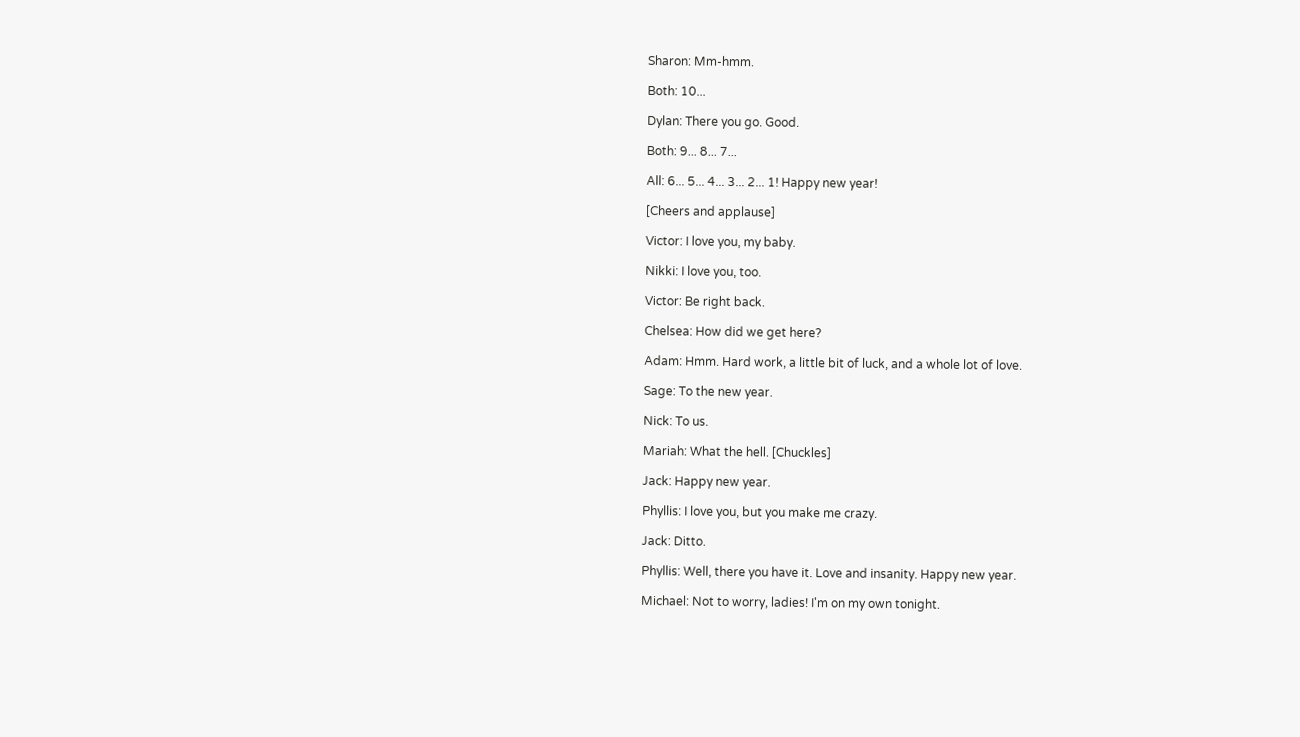Sharon: Mm-hmm.

Both: 10...

Dylan: There you go. Good.

Both: 9... 8... 7...

All: 6... 5... 4... 3... 2... 1! Happy new year!

[Cheers and applause]

Victor: I love you, my baby.

Nikki: I love you, too.

Victor: Be right back.

Chelsea: How did we get here?

Adam: Hmm. Hard work, a little bit of luck, and a whole lot of love.

Sage: To the new year.

Nick: To us.

Mariah: What the hell. [Chuckles]

Jack: Happy new year.

Phyllis: I love you, but you make me crazy.

Jack: Ditto.

Phyllis: Well, there you have it. Love and insanity. Happy new year.

Michael: Not to worry, ladies! I'm on my own tonight.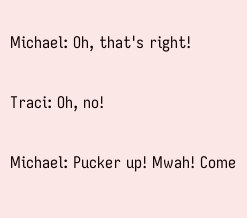Michael: Oh, that's right!

Traci: Oh, no!

Michael: Pucker up! Mwah! Come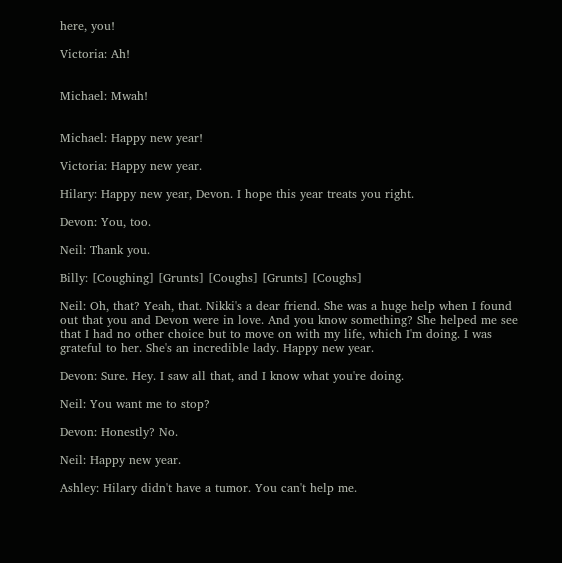here, you!

Victoria: Ah!


Michael: Mwah!


Michael: Happy new year!

Victoria: Happy new year.

Hilary: Happy new year, Devon. I hope this year treats you right.

Devon: You, too.

Neil: Thank you.

Billy: [Coughing] [Grunts] [Coughs] [Grunts] [Coughs]

Neil: Oh, that? Yeah, that. Nikki's a dear friend. She was a huge help when I found out that you and Devon were in love. And you know something? She helped me see that I had no other choice but to move on with my life, which I'm doing. I was grateful to her. She's an incredible lady. Happy new year.

Devon: Sure. Hey. I saw all that, and I know what you're doing.

Neil: You want me to stop?

Devon: Honestly? No.

Neil: Happy new year.

Ashley: Hilary didn't have a tumor. You can't help me.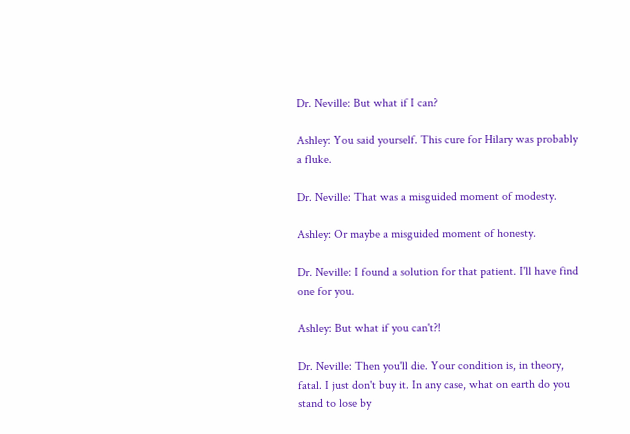Dr. Neville: But what if I can?

Ashley: You said yourself. This cure for Hilary was probably a fluke.

Dr. Neville: That was a misguided moment of modesty.

Ashley: Or maybe a misguided moment of honesty.

Dr. Neville: I found a solution for that patient. I'll have find one for you.

Ashley: But what if you can't?!

Dr. Neville: Then you'll die. Your condition is, in theory, fatal. I just don't buy it. In any case, what on earth do you stand to lose by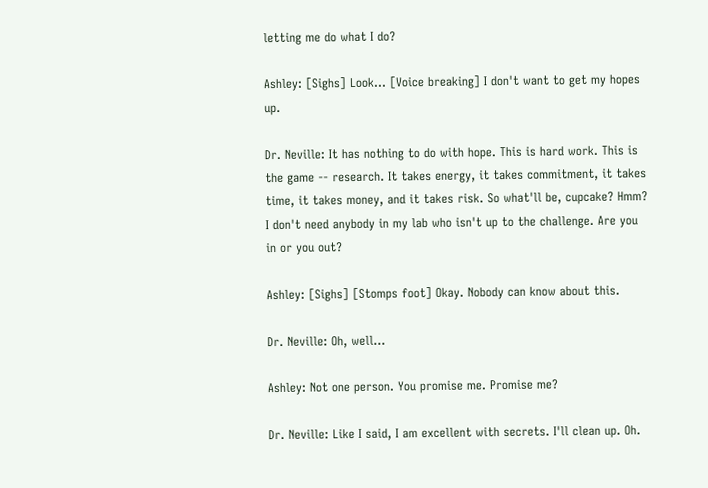letting me do what I do?

Ashley: [Sighs] Look... [Voice breaking] I don't want to get my hopes up.

Dr. Neville: It has nothing to do with hope. This is hard work. This is the game -- research. It takes energy, it takes commitment, it takes time, it takes money, and it takes risk. So what'll be, cupcake? Hmm? I don't need anybody in my lab who isn't up to the challenge. Are you in or you out?

Ashley: [Sighs] [Stomps foot] Okay. Nobody can know about this.

Dr. Neville: Oh, well...

Ashley: Not one person. You promise me. Promise me?

Dr. Neville: Like I said, I am excellent with secrets. I'll clean up. Oh.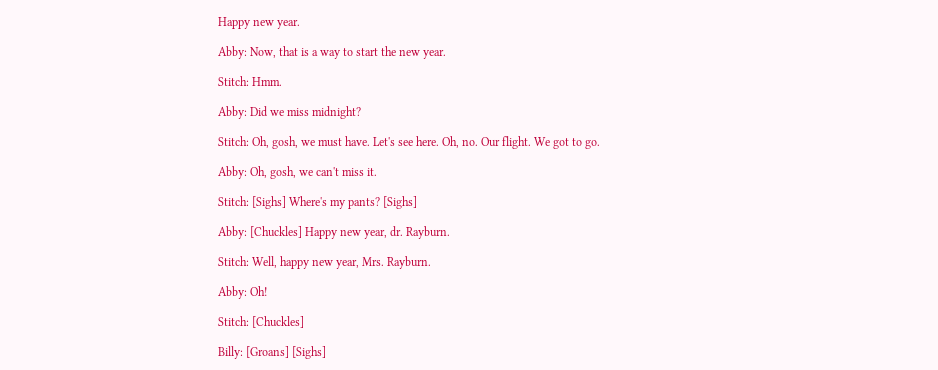Happy new year.

Abby: Now, that is a way to start the new year.

Stitch: Hmm.

Abby: Did we miss midnight?

Stitch: Oh, gosh, we must have. Let's see here. Oh, no. Our flight. We got to go.

Abby: Oh, gosh, we can't miss it.

Stitch: [Sighs] Where's my pants? [Sighs]

Abby: [Chuckles] Happy new year, dr. Rayburn.

Stitch: Well, happy new year, Mrs. Rayburn.

Abby: Oh!

Stitch: [Chuckles]

Billy: [Groans] [Sighs]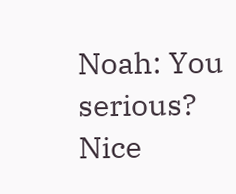Noah: You serious? Nice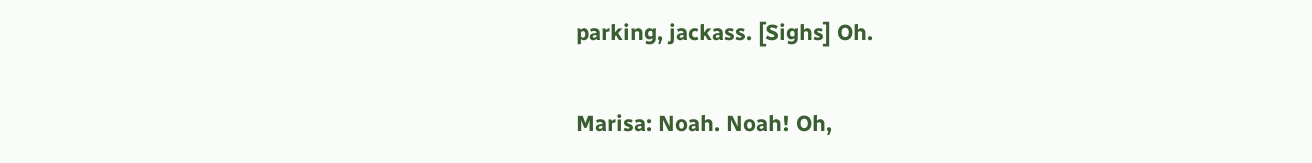parking, jackass. [Sighs] Oh.

Marisa: Noah. Noah! Oh,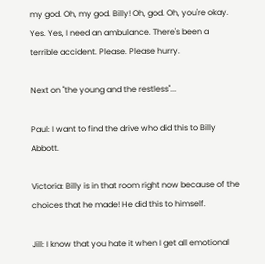my god. Oh, my god. Billy! Oh, god. Oh, you're okay. Yes. Yes, I need an ambulance. There's been a terrible accident. Please. Please hurry.

Next on "the young and the restless"...

Paul: I want to find the drive who did this to Billy Abbott.

Victoria: Billy is in that room right now because of the choices that he made! He did this to himself.

Jill: I know that you hate it when I get all emotional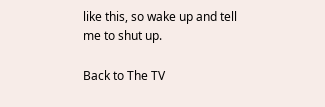like this, so wake up and tell me to shut up.

Back to The TV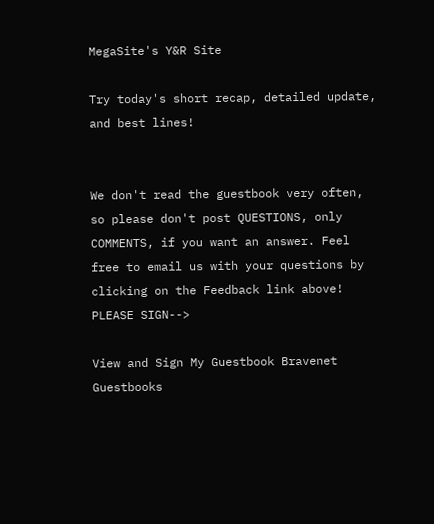MegaSite's Y&R Site

Try today's short recap, detailed update, and best lines!


We don't read the guestbook very often, so please don't post QUESTIONS, only COMMENTS, if you want an answer. Feel free to email us with your questions by clicking on the Feedback link above! PLEASE SIGN-->

View and Sign My Guestbook Bravenet Guestbooks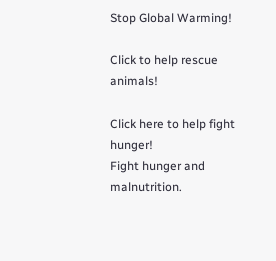Stop Global Warming!

Click to help rescue animals!

Click here to help fight hunger!
Fight hunger and malnutrition.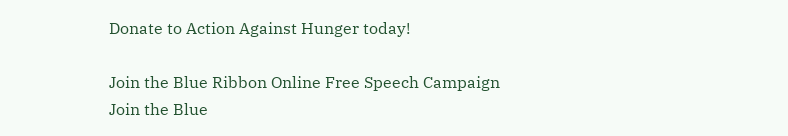Donate to Action Against Hunger today!

Join the Blue Ribbon Online Free Speech Campaign
Join the Blue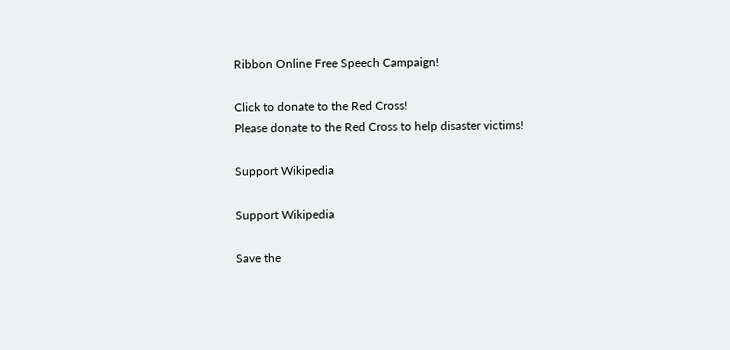Ribbon Online Free Speech Campaign!

Click to donate to the Red Cross!
Please donate to the Red Cross to help disaster victims!

Support Wikipedia

Support Wikipedia

Save the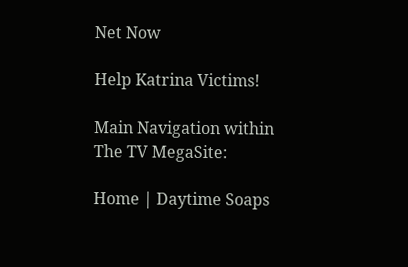Net Now

Help Katrina Victims!

Main Navigation within The TV MegaSite:

Home | Daytime Soaps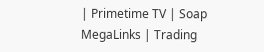| Primetime TV | Soap MegaLinks | Trading